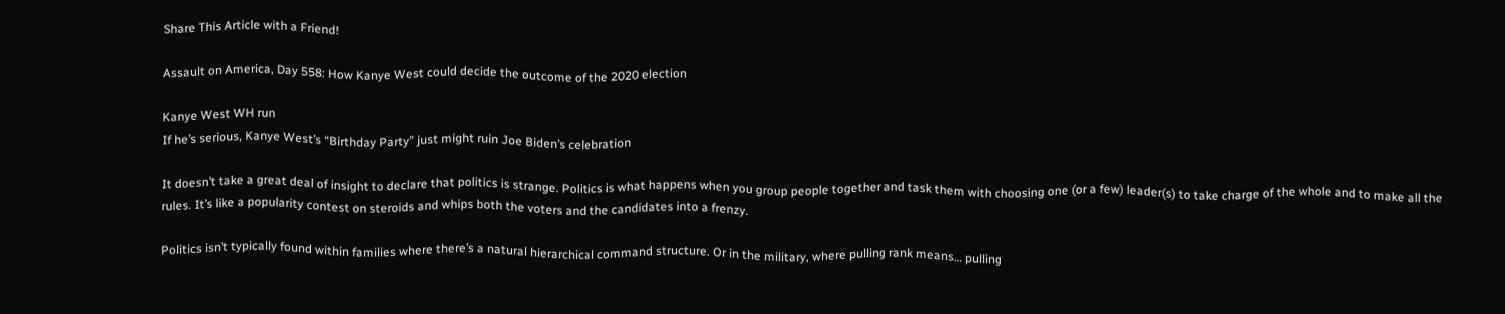Share This Article with a Friend!

Assault on America, Day 558: How Kanye West could decide the outcome of the 2020 election

Kanye West WH run
If he’s serious, Kanye West’s “Birthday Party” just might ruin Joe Biden’s celebration

It doesn’t take a great deal of insight to declare that politics is strange. Politics is what happens when you group people together and task them with choosing one (or a few) leader(s) to take charge of the whole and to make all the rules. It’s like a popularity contest on steroids and whips both the voters and the candidates into a frenzy.

Politics isn’t typically found within families where there’s a natural hierarchical command structure. Or in the military, where pulling rank means… pulling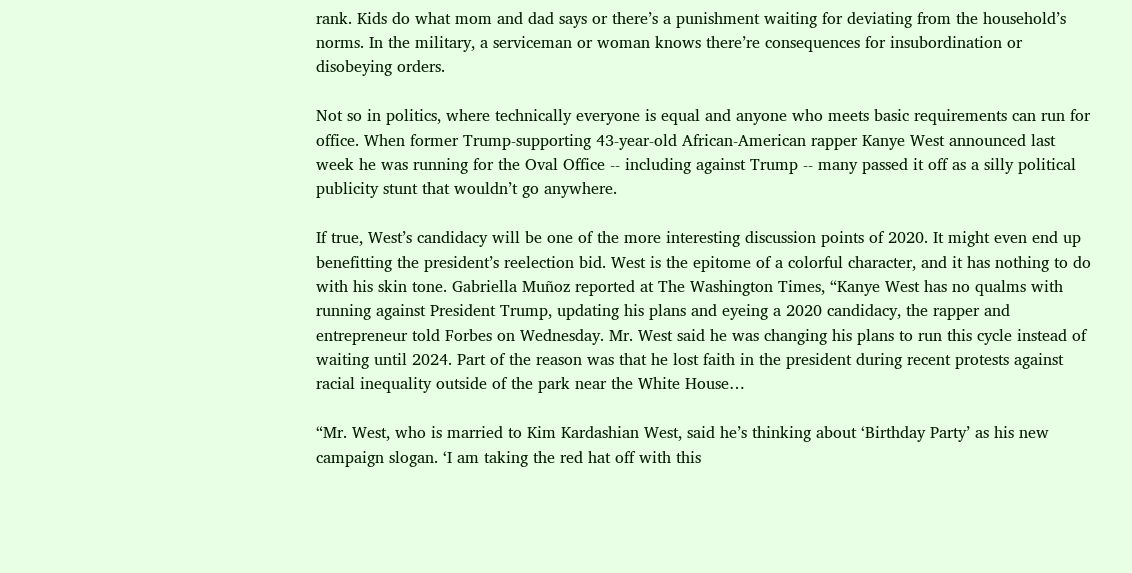rank. Kids do what mom and dad says or there’s a punishment waiting for deviating from the household’s norms. In the military, a serviceman or woman knows there’re consequences for insubordination or disobeying orders.

Not so in politics, where technically everyone is equal and anyone who meets basic requirements can run for office. When former Trump-supporting 43-year-old African-American rapper Kanye West announced last week he was running for the Oval Office -- including against Trump -- many passed it off as a silly political publicity stunt that wouldn’t go anywhere.

If true, West’s candidacy will be one of the more interesting discussion points of 2020. It might even end up benefitting the president’s reelection bid. West is the epitome of a colorful character, and it has nothing to do with his skin tone. Gabriella Muñoz reported at The Washington Times, “Kanye West has no qualms with running against President Trump, updating his plans and eyeing a 2020 candidacy, the rapper and entrepreneur told Forbes on Wednesday. Mr. West said he was changing his plans to run this cycle instead of waiting until 2024. Part of the reason was that he lost faith in the president during recent protests against racial inequality outside of the park near the White House…

“Mr. West, who is married to Kim Kardashian West, said he’s thinking about ‘Birthday Party’ as his new campaign slogan. ‘I am taking the red hat off with this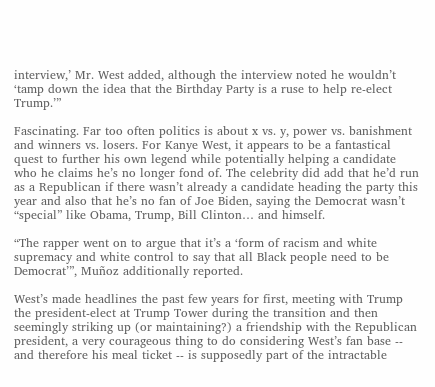interview,’ Mr. West added, although the interview noted he wouldn’t ‘tamp down the idea that the Birthday Party is a ruse to help re-elect Trump.’”

Fascinating. Far too often politics is about x vs. y, power vs. banishment and winners vs. losers. For Kanye West, it appears to be a fantastical quest to further his own legend while potentially helping a candidate who he claims he’s no longer fond of. The celebrity did add that he’d run as a Republican if there wasn’t already a candidate heading the party this year and also that he’s no fan of Joe Biden, saying the Democrat wasn’t “special” like Obama, Trump, Bill Clinton… and himself.

“The rapper went on to argue that it’s a ‘form of racism and white supremacy and white control to say that all Black people need to be Democrat’”, Muñoz additionally reported.

West’s made headlines the past few years for first, meeting with Trump the president-elect at Trump Tower during the transition and then seemingly striking up (or maintaining?) a friendship with the Republican president, a very courageous thing to do considering West’s fan base -- and therefore his meal ticket -- is supposedly part of the intractable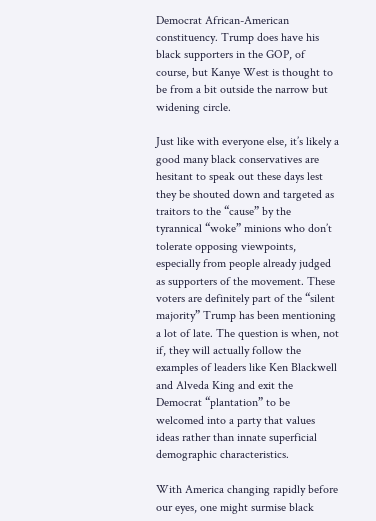Democrat African-American constituency. Trump does have his black supporters in the GOP, of course, but Kanye West is thought to be from a bit outside the narrow but widening circle.

Just like with everyone else, it’s likely a good many black conservatives are hesitant to speak out these days lest they be shouted down and targeted as traitors to the “cause” by the tyrannical “woke” minions who don’t tolerate opposing viewpoints, especially from people already judged as supporters of the movement. These voters are definitely part of the “silent majority” Trump has been mentioning a lot of late. The question is when, not if, they will actually follow the examples of leaders like Ken Blackwell and Alveda King and exit the Democrat “plantation” to be welcomed into a party that values ideas rather than innate superficial demographic characteristics.

With America changing rapidly before our eyes, one might surmise black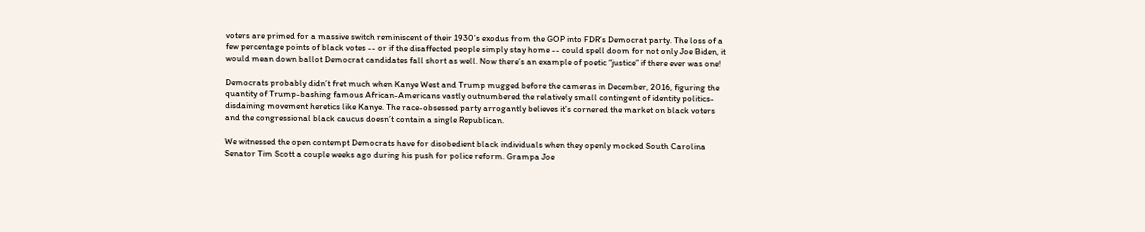voters are primed for a massive switch reminiscent of their 1930’s exodus from the GOP into FDR’s Democrat party. The loss of a few percentage points of black votes -- or if the disaffected people simply stay home -- could spell doom for not only Joe Biden, it would mean down ballot Democrat candidates fall short as well. Now there’s an example of poetic “justice” if there ever was one!

Democrats probably didn’t fret much when Kanye West and Trump mugged before the cameras in December, 2016, figuring the quantity of Trump-bashing famous African-Americans vastly outnumbered the relatively small contingent of identity politics-disdaining movement heretics like Kanye. The race-obsessed party arrogantly believes it’s cornered the market on black voters and the congressional black caucus doesn’t contain a single Republican.

We witnessed the open contempt Democrats have for disobedient black individuals when they openly mocked South Carolina Senator Tim Scott a couple weeks ago during his push for police reform. Grampa Joe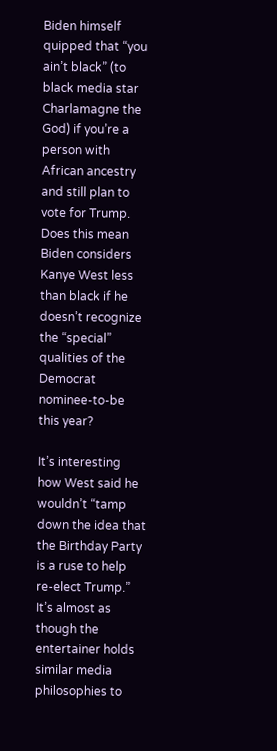Biden himself quipped that “you ain’t black” (to black media star Charlamagne the God) if you’re a person with African ancestry and still plan to vote for Trump. Does this mean Biden considers Kanye West less than black if he doesn’t recognize the “special” qualities of the Democrat nominee-to-be this year?

It’s interesting how West said he wouldn’t “tamp down the idea that the Birthday Party is a ruse to help re-elect Trump.” It’s almost as though the entertainer holds similar media philosophies to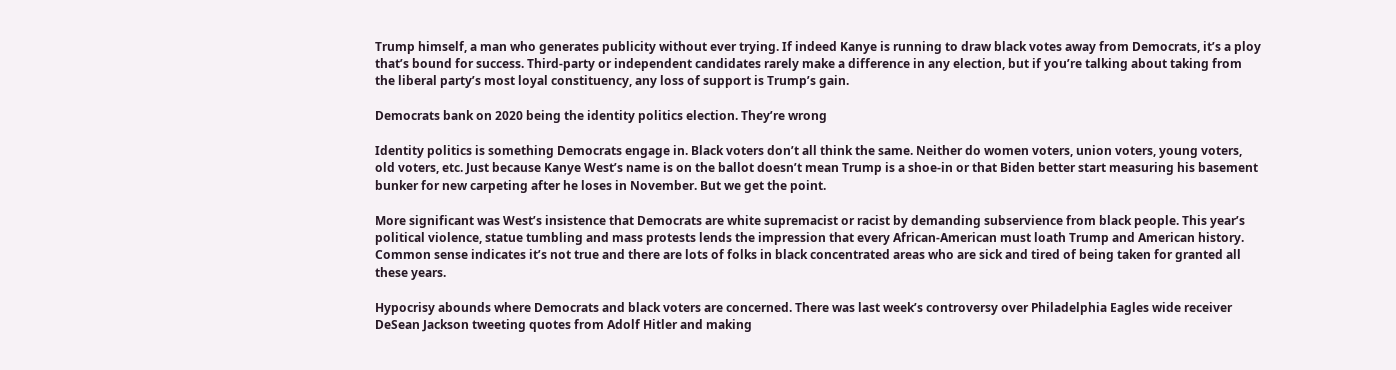Trump himself, a man who generates publicity without ever trying. If indeed Kanye is running to draw black votes away from Democrats, it’s a ploy that’s bound for success. Third-party or independent candidates rarely make a difference in any election, but if you’re talking about taking from the liberal party’s most loyal constituency, any loss of support is Trump’s gain.

Democrats bank on 2020 being the identity politics election. They’re wrong

Identity politics is something Democrats engage in. Black voters don’t all think the same. Neither do women voters, union voters, young voters, old voters, etc. Just because Kanye West’s name is on the ballot doesn’t mean Trump is a shoe-in or that Biden better start measuring his basement bunker for new carpeting after he loses in November. But we get the point.

More significant was West’s insistence that Democrats are white supremacist or racist by demanding subservience from black people. This year’s political violence, statue tumbling and mass protests lends the impression that every African-American must loath Trump and American history. Common sense indicates it’s not true and there are lots of folks in black concentrated areas who are sick and tired of being taken for granted all these years.

Hypocrisy abounds where Democrats and black voters are concerned. There was last week’s controversy over Philadelphia Eagles wide receiver DeSean Jackson tweeting quotes from Adolf Hitler and making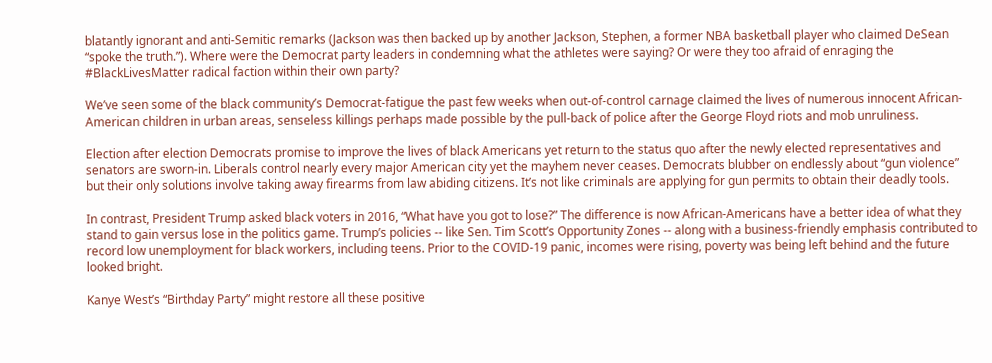blatantly ignorant and anti-Semitic remarks (Jackson was then backed up by another Jackson, Stephen, a former NBA basketball player who claimed DeSean “spoke the truth.”). Where were the Democrat party leaders in condemning what the athletes were saying? Or were they too afraid of enraging the #BlackLivesMatter radical faction within their own party?

We’ve seen some of the black community’s Democrat-fatigue the past few weeks when out-of-control carnage claimed the lives of numerous innocent African-American children in urban areas, senseless killings perhaps made possible by the pull-back of police after the George Floyd riots and mob unruliness.

Election after election Democrats promise to improve the lives of black Americans yet return to the status quo after the newly elected representatives and senators are sworn-in. Liberals control nearly every major American city yet the mayhem never ceases. Democrats blubber on endlessly about “gun violence” but their only solutions involve taking away firearms from law abiding citizens. It’s not like criminals are applying for gun permits to obtain their deadly tools.

In contrast, President Trump asked black voters in 2016, “What have you got to lose?” The difference is now African-Americans have a better idea of what they stand to gain versus lose in the politics game. Trump’s policies -- like Sen. Tim Scott’s Opportunity Zones -- along with a business-friendly emphasis contributed to record low unemployment for black workers, including teens. Prior to the COVID-19 panic, incomes were rising, poverty was being left behind and the future looked bright.

Kanye West’s “Birthday Party” might restore all these positive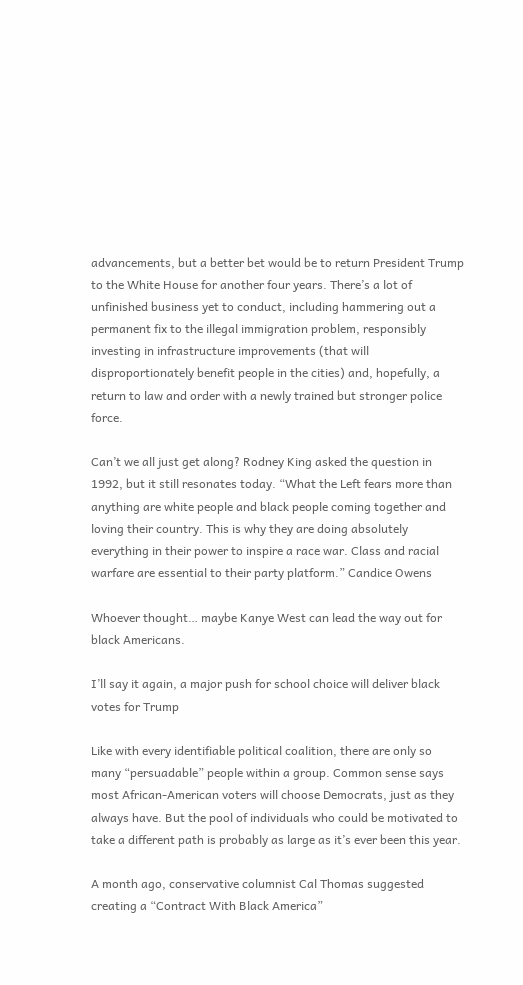advancements, but a better bet would be to return President Trump to the White House for another four years. There’s a lot of unfinished business yet to conduct, including hammering out a permanent fix to the illegal immigration problem, responsibly investing in infrastructure improvements (that will disproportionately benefit people in the cities) and, hopefully, a return to law and order with a newly trained but stronger police force.

Can’t we all just get along? Rodney King asked the question in 1992, but it still resonates today. “What the Left fears more than anything are white people and black people coming together and loving their country. This is why they are doing absolutely everything in their power to inspire a race war. Class and racial warfare are essential to their party platform.” Candice Owens

Whoever thought… maybe Kanye West can lead the way out for black Americans.

I’ll say it again, a major push for school choice will deliver black votes for Trump

Like with every identifiable political coalition, there are only so many “persuadable” people within a group. Common sense says most African-American voters will choose Democrats, just as they always have. But the pool of individuals who could be motivated to take a different path is probably as large as it’s ever been this year.

A month ago, conservative columnist Cal Thomas suggested creating a “Contract With Black America”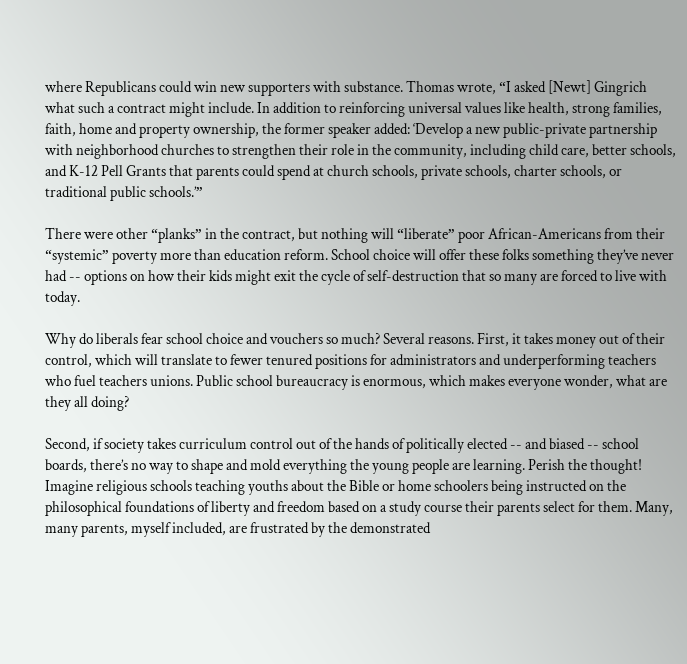where Republicans could win new supporters with substance. Thomas wrote, “I asked [Newt] Gingrich what such a contract might include. In addition to reinforcing universal values like health, strong families, faith, home and property ownership, the former speaker added: ‘Develop a new public-private partnership with neighborhood churches to strengthen their role in the community, including child care, better schools, and K-12 Pell Grants that parents could spend at church schools, private schools, charter schools, or traditional public schools.’”

There were other “planks” in the contract, but nothing will “liberate” poor African-Americans from their “systemic” poverty more than education reform. School choice will offer these folks something they’ve never had -- options on how their kids might exit the cycle of self-destruction that so many are forced to live with today.

Why do liberals fear school choice and vouchers so much? Several reasons. First, it takes money out of their control, which will translate to fewer tenured positions for administrators and underperforming teachers who fuel teachers unions. Public school bureaucracy is enormous, which makes everyone wonder, what are they all doing?

Second, if society takes curriculum control out of the hands of politically elected -- and biased -- school boards, there’s no way to shape and mold everything the young people are learning. Perish the thought! Imagine religious schools teaching youths about the Bible or home schoolers being instructed on the philosophical foundations of liberty and freedom based on a study course their parents select for them. Many, many parents, myself included, are frustrated by the demonstrated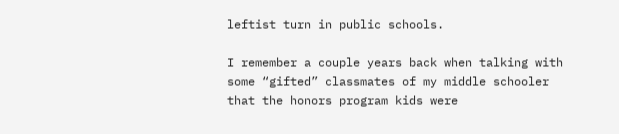leftist turn in public schools.

I remember a couple years back when talking with some “gifted” classmates of my middle schooler that the honors program kids were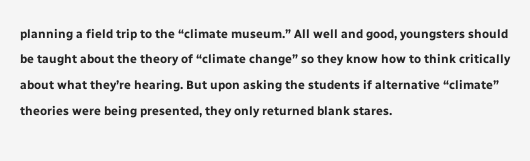planning a field trip to the “climate museum.” All well and good, youngsters should be taught about the theory of “climate change” so they know how to think critically about what they’re hearing. But upon asking the students if alternative “climate” theories were being presented, they only returned blank stares.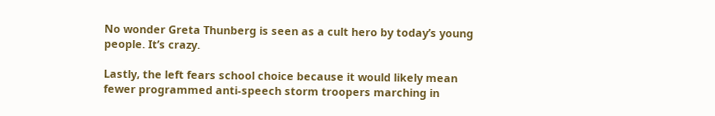No wonder Greta Thunberg is seen as a cult hero by today’s young people. It’s crazy.

Lastly, the left fears school choice because it would likely mean fewer programmed anti-speech storm troopers marching in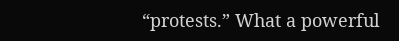“protests.” What a powerful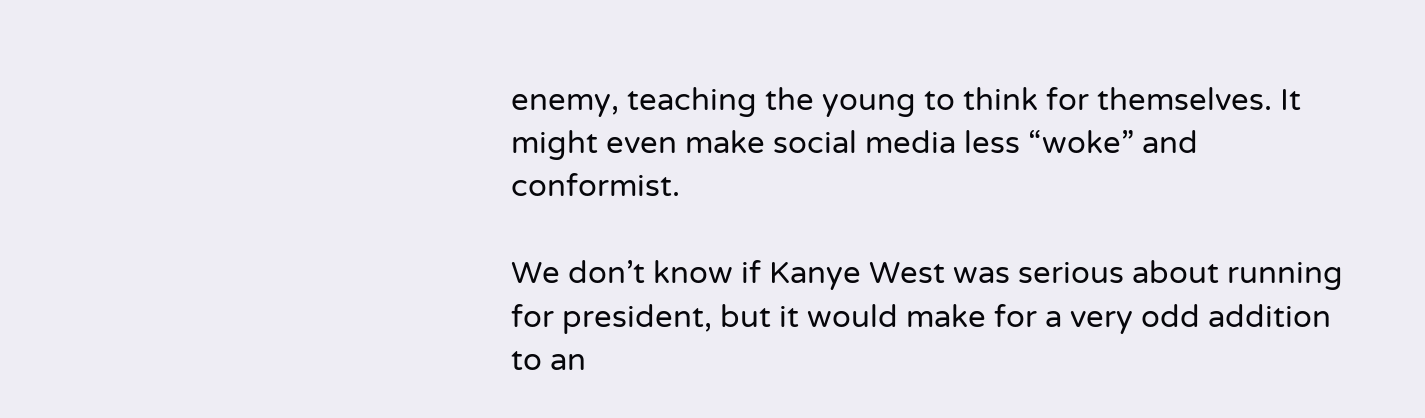enemy, teaching the young to think for themselves. It might even make social media less “woke” and conformist.

We don’t know if Kanye West was serious about running for president, but it would make for a very odd addition to an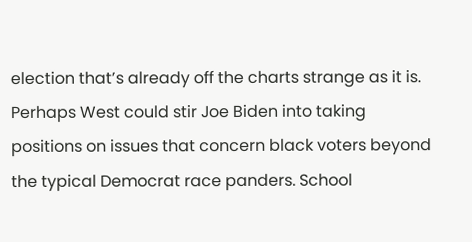election that’s already off the charts strange as it is. Perhaps West could stir Joe Biden into taking positions on issues that concern black voters beyond the typical Democrat race panders. School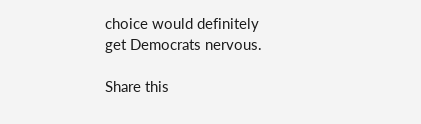choice would definitely get Democrats nervous.

Share this